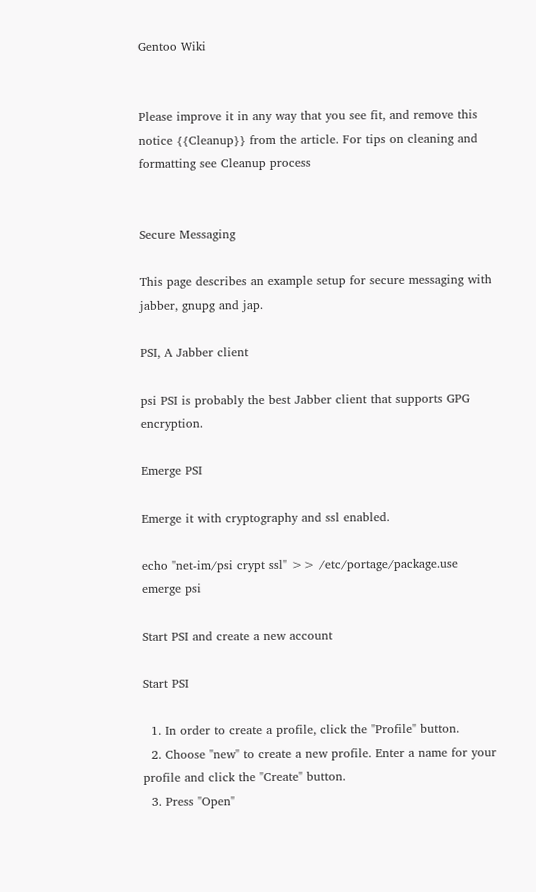Gentoo Wiki


Please improve it in any way that you see fit, and remove this notice {{Cleanup}} from the article. For tips on cleaning and formatting see Cleanup process


Secure Messaging

This page describes an example setup for secure messaging with jabber, gnupg and jap.

PSI, A Jabber client

psi PSI is probably the best Jabber client that supports GPG encryption.

Emerge PSI

Emerge it with cryptography and ssl enabled.

echo "net-im/psi crypt ssl" >> /etc/portage/package.use
emerge psi

Start PSI and create a new account

Start PSI

  1. In order to create a profile, click the "Profile" button.
  2. Choose "new" to create a new profile. Enter a name for your profile and click the "Create" button.
  3. Press "Open"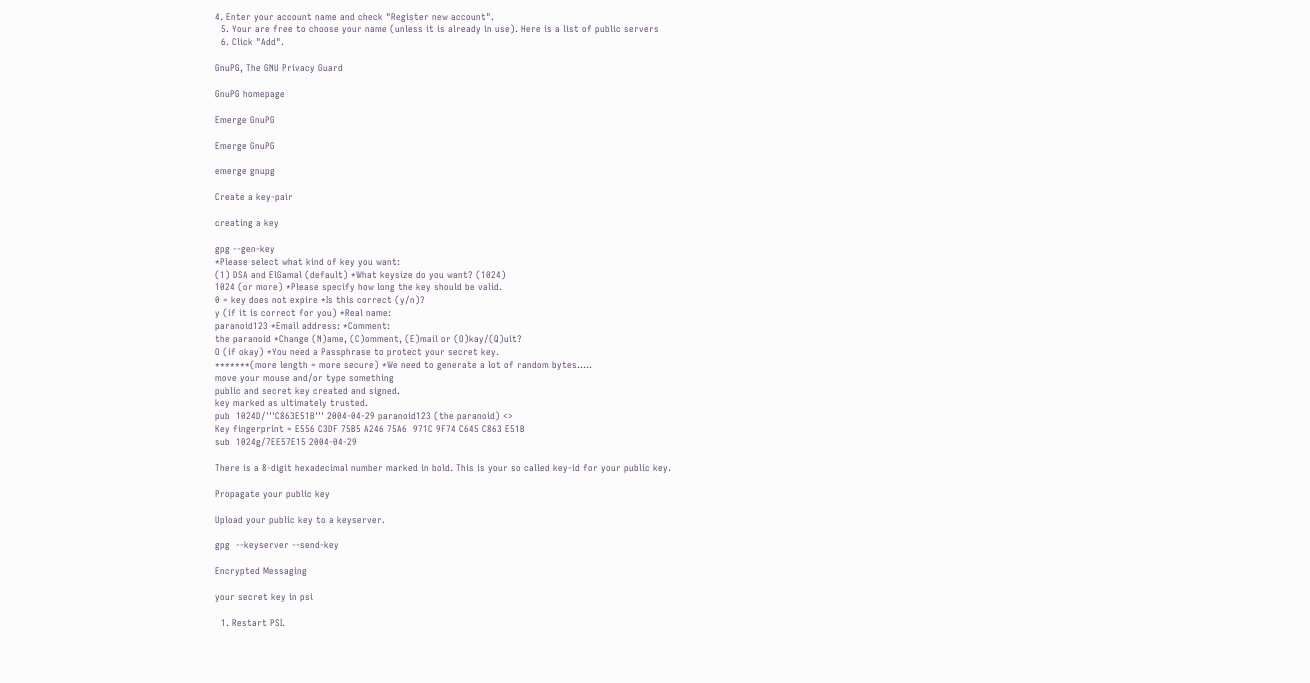4. Enter your account name and check "Register new account".
  5. Your are free to choose your name (unless it is already in use). Here is a list of public servers
  6. Click "Add".

GnuPG, The GNU Privacy Guard

GnuPG homepage

Emerge GnuPG

Emerge GnuPG

emerge gnupg

Create a key-pair

creating a key

gpg --gen-key
*Please select what kind of key you want:
(1) DSA and ElGamal (default) *What keysize do you want? (1024)
1024 (or more) *Please specify how long the key should be valid.
0 = key does not expire *Is this correct (y/n)?
y (if it is correct for you) *Real name:
paranoid123 *Email address: *Comment:
the paranoid *Change (N)ame, (C)omment, (E)mail or (O)kay/(Q)uit?
O (if okay) *You need a Passphrase to protect your secret key.
*******(more length = more secure) *We need to generate a lot of random bytes.....
move your mouse and/or type something
public and secret key created and signed.
key marked as ultimately trusted.
pub  1024D/'''C863E51B''' 2004-04-29 paranoid123 (the paranoid) <>
Key fingerprint = E556 C3DF 75B5 A246 75A6  971C 9F74 C645 C863 E51B
sub  1024g/7EE57E15 2004-04-29

There is a 8-digit hexadecimal number marked in bold. This is your so called key-id for your public key.

Propagate your public key

Upload your public key to a keyserver.

gpg  --keyserver --send-key

Encrypted Messaging

your secret key in psi

  1. Restart PSI.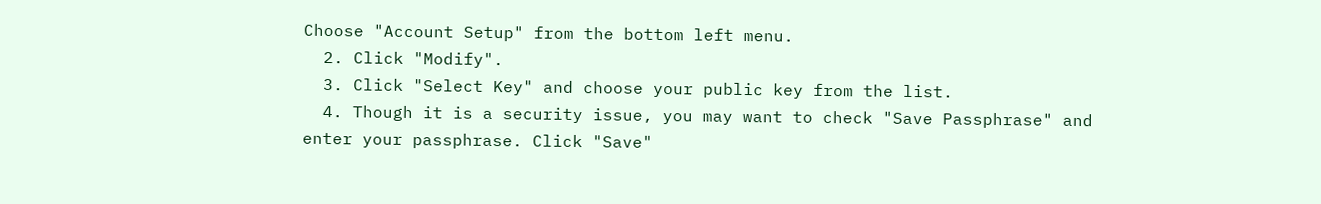Choose "Account Setup" from the bottom left menu.
  2. Click "Modify".
  3. Click "Select Key" and choose your public key from the list.
  4. Though it is a security issue, you may want to check "Save Passphrase" and enter your passphrase. Click "Save"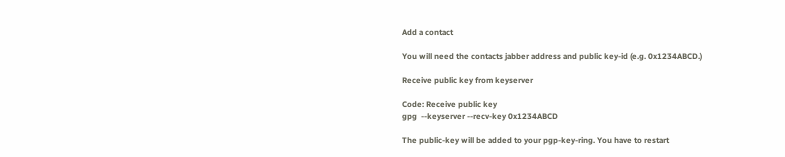Add a contact

You will need the contacts jabber address and public key-id (e.g. 0x1234ABCD.)

Receive public key from keyserver

Code: Receive public key
gpg  --keyserver --recv-key 0x1234ABCD

The public-key will be added to your pgp-key-ring. You have to restart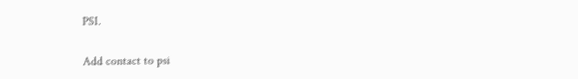PSI.

Add contact to psi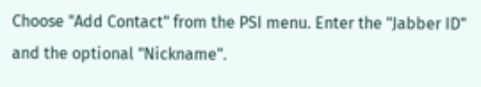Choose "Add Contact" from the PSI menu. Enter the "Jabber ID" and the optional "Nickname".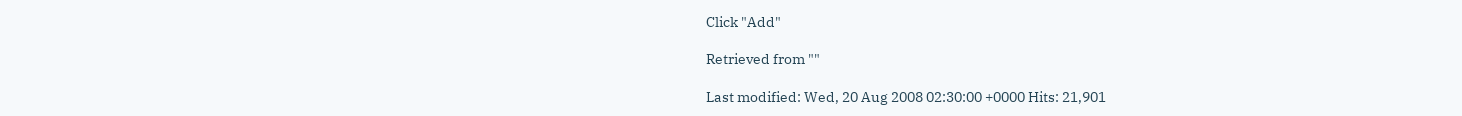Click "Add"

Retrieved from ""

Last modified: Wed, 20 Aug 2008 02:30:00 +0000 Hits: 21,901